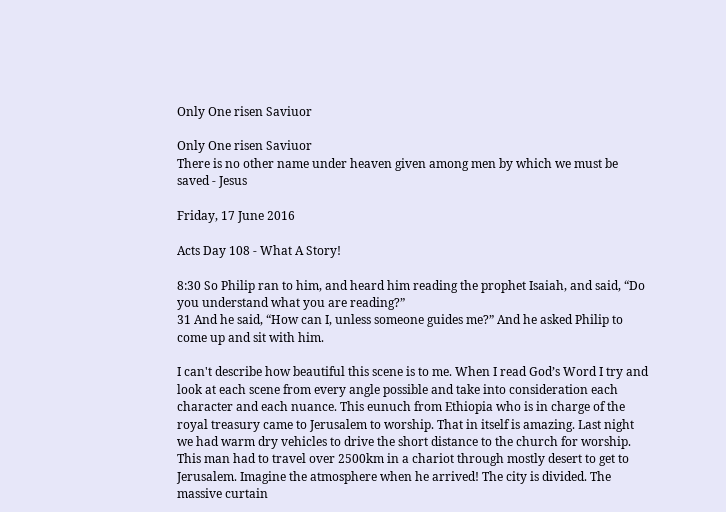Only One risen Saviuor

Only One risen Saviuor
There is no other name under heaven given among men by which we must be saved - Jesus

Friday, 17 June 2016

Acts Day 108 - What A Story!

8:30 So Philip ran to him, and heard him reading the prophet Isaiah, and said, “Do you understand what you are reading?”
31 And he said, “How can I, unless someone guides me?” And he asked Philip to come up and sit with him.

I can't describe how beautiful this scene is to me. When I read God’s Word I try and look at each scene from every angle possible and take into consideration each character and each nuance. This eunuch from Ethiopia who is in charge of the royal treasury came to Jerusalem to worship. That in itself is amazing. Last night we had warm dry vehicles to drive the short distance to the church for worship. This man had to travel over 2500km in a chariot through mostly desert to get to Jerusalem. Imagine the atmosphere when he arrived! The city is divided. The massive curtain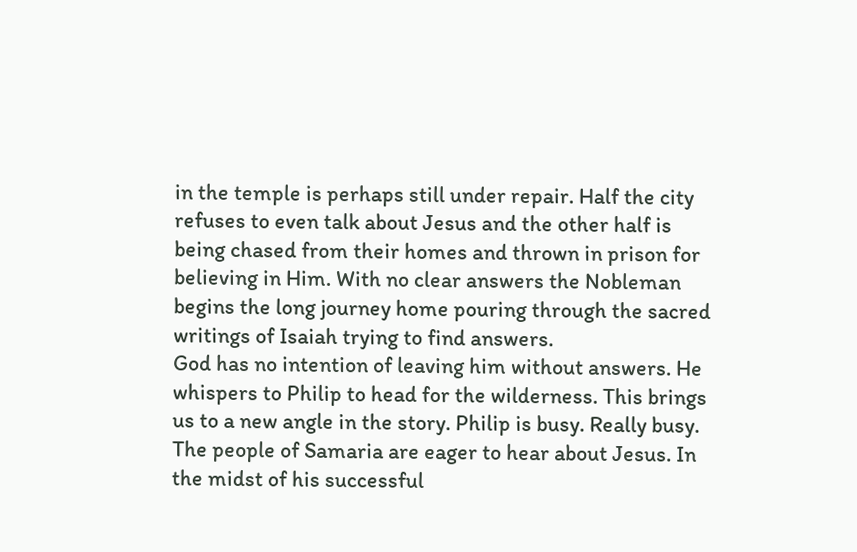in the temple is perhaps still under repair. Half the city refuses to even talk about Jesus and the other half is being chased from their homes and thrown in prison for believing in Him. With no clear answers the Nobleman begins the long journey home pouring through the sacred writings of Isaiah trying to find answers.
God has no intention of leaving him without answers. He whispers to Philip to head for the wilderness. This brings us to a new angle in the story. Philip is busy. Really busy. The people of Samaria are eager to hear about Jesus. In the midst of his successful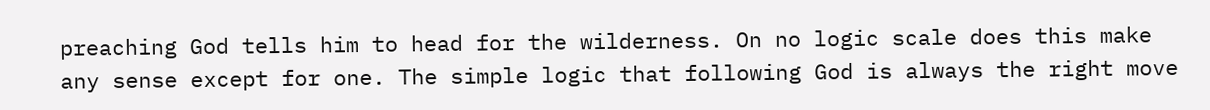preaching God tells him to head for the wilderness. On no logic scale does this make any sense except for one. The simple logic that following God is always the right move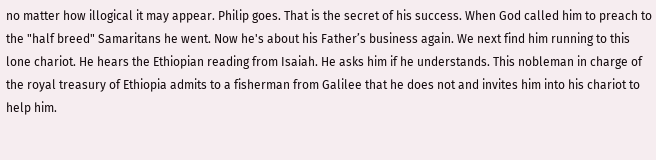no matter how illogical it may appear. Philip goes. That is the secret of his success. When God called him to preach to the "half breed" Samaritans he went. Now he's about his Father’s business again. We next find him running to this lone chariot. He hears the Ethiopian reading from Isaiah. He asks him if he understands. This nobleman in charge of the royal treasury of Ethiopia admits to a fisherman from Galilee that he does not and invites him into his chariot to help him.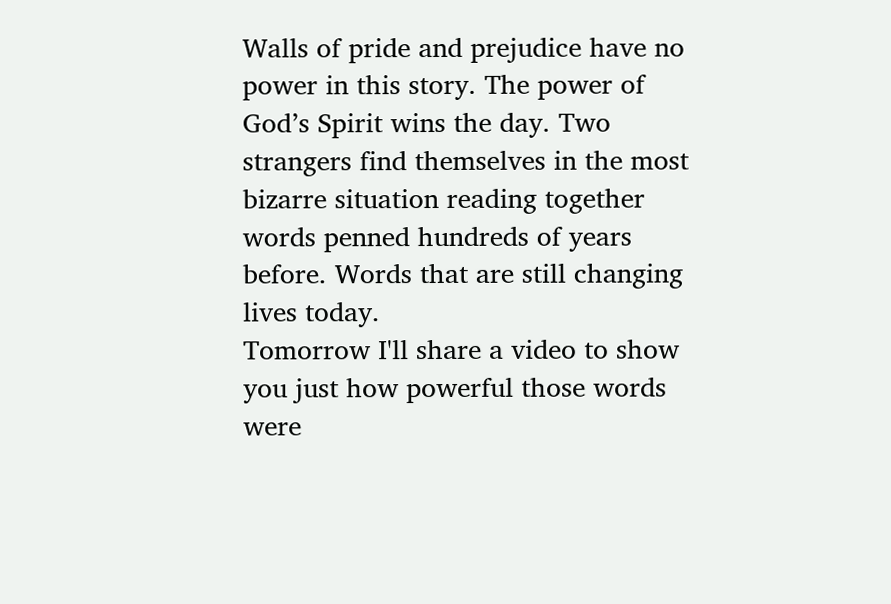Walls of pride and prejudice have no power in this story. The power of God’s Spirit wins the day. Two strangers find themselves in the most bizarre situation reading together words penned hundreds of years before. Words that are still changing lives today.
Tomorrow I'll share a video to show you just how powerful those words were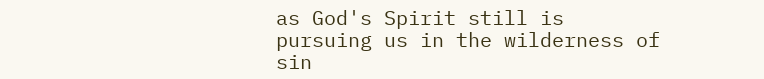as God's Spirit still is pursuing us in the wilderness of sin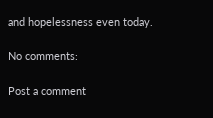and hopelessness even today.

No comments:

Post a comment